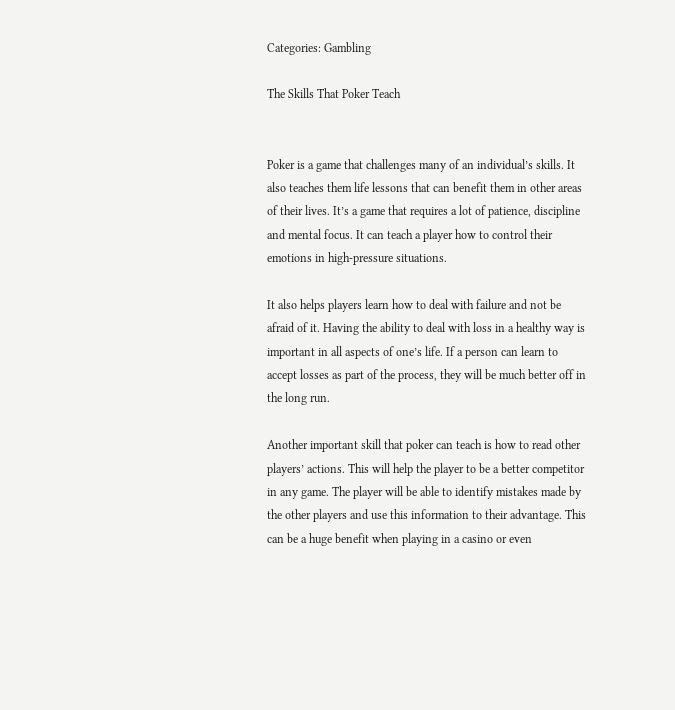Categories: Gambling

The Skills That Poker Teach


Poker is a game that challenges many of an individual’s skills. It also teaches them life lessons that can benefit them in other areas of their lives. It’s a game that requires a lot of patience, discipline and mental focus. It can teach a player how to control their emotions in high-pressure situations.

It also helps players learn how to deal with failure and not be afraid of it. Having the ability to deal with loss in a healthy way is important in all aspects of one’s life. If a person can learn to accept losses as part of the process, they will be much better off in the long run.

Another important skill that poker can teach is how to read other players’ actions. This will help the player to be a better competitor in any game. The player will be able to identify mistakes made by the other players and use this information to their advantage. This can be a huge benefit when playing in a casino or even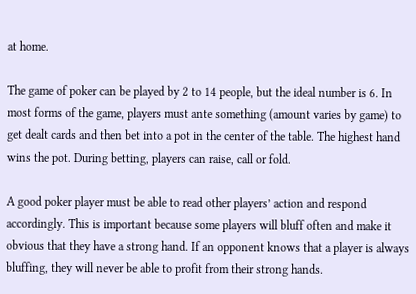at home.

The game of poker can be played by 2 to 14 people, but the ideal number is 6. In most forms of the game, players must ante something (amount varies by game) to get dealt cards and then bet into a pot in the center of the table. The highest hand wins the pot. During betting, players can raise, call or fold.

A good poker player must be able to read other players’ action and respond accordingly. This is important because some players will bluff often and make it obvious that they have a strong hand. If an opponent knows that a player is always bluffing, they will never be able to profit from their strong hands.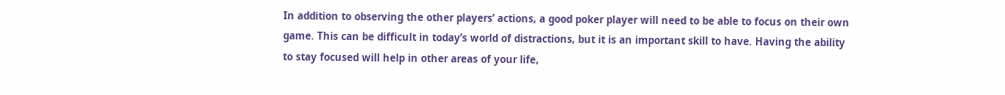In addition to observing the other players’ actions, a good poker player will need to be able to focus on their own game. This can be difficult in today’s world of distractions, but it is an important skill to have. Having the ability to stay focused will help in other areas of your life,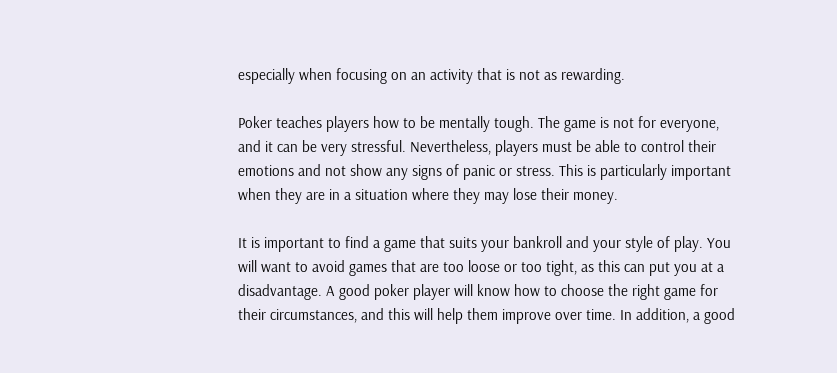especially when focusing on an activity that is not as rewarding.

Poker teaches players how to be mentally tough. The game is not for everyone, and it can be very stressful. Nevertheless, players must be able to control their emotions and not show any signs of panic or stress. This is particularly important when they are in a situation where they may lose their money.

It is important to find a game that suits your bankroll and your style of play. You will want to avoid games that are too loose or too tight, as this can put you at a disadvantage. A good poker player will know how to choose the right game for their circumstances, and this will help them improve over time. In addition, a good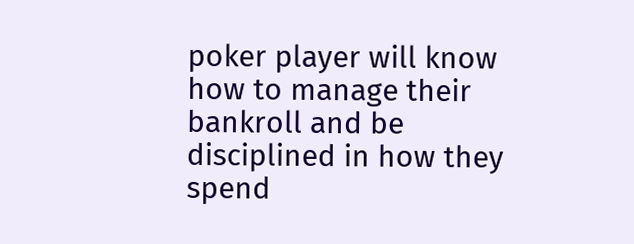poker player will know how to manage their bankroll and be disciplined in how they spend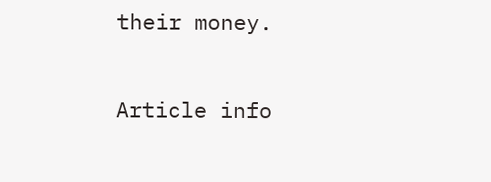their money.

Article info